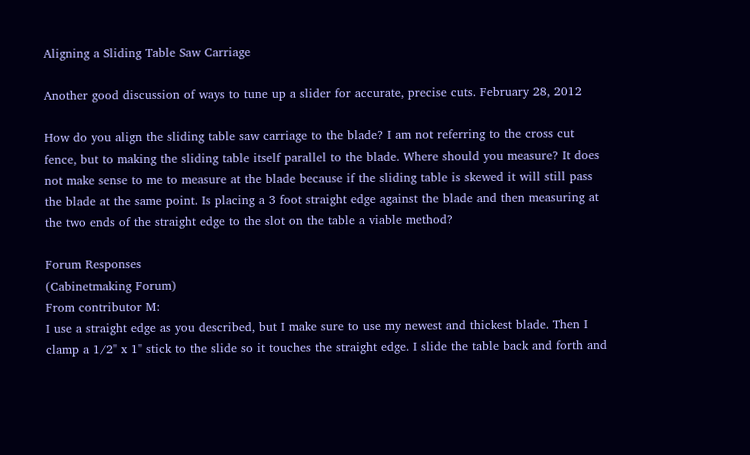Aligning a Sliding Table Saw Carriage

Another good discussion of ways to tune up a slider for accurate, precise cuts. February 28, 2012

How do you align the sliding table saw carriage to the blade? I am not referring to the cross cut fence, but to making the sliding table itself parallel to the blade. Where should you measure? It does not make sense to me to measure at the blade because if the sliding table is skewed it will still pass the blade at the same point. Is placing a 3 foot straight edge against the blade and then measuring at the two ends of the straight edge to the slot on the table a viable method?

Forum Responses
(Cabinetmaking Forum)
From contributor M:
I use a straight edge as you described, but I make sure to use my newest and thickest blade. Then I clamp a 1/2" x 1" stick to the slide so it touches the straight edge. I slide the table back and forth and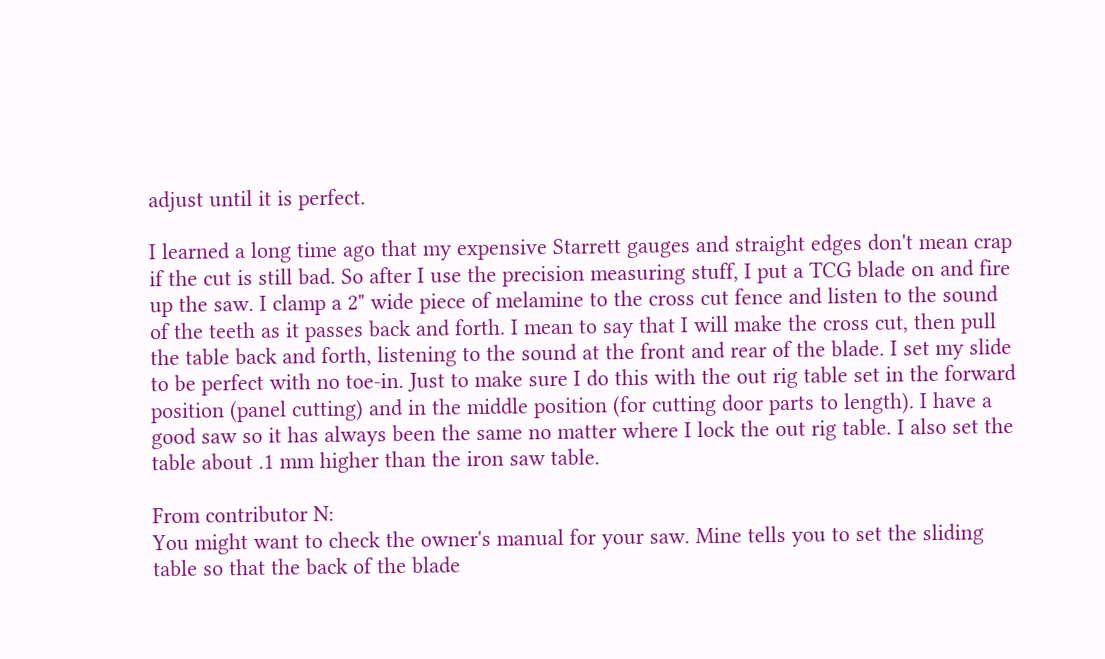adjust until it is perfect.

I learned a long time ago that my expensive Starrett gauges and straight edges don't mean crap if the cut is still bad. So after I use the precision measuring stuff, I put a TCG blade on and fire up the saw. I clamp a 2" wide piece of melamine to the cross cut fence and listen to the sound of the teeth as it passes back and forth. I mean to say that I will make the cross cut, then pull the table back and forth, listening to the sound at the front and rear of the blade. I set my slide to be perfect with no toe-in. Just to make sure I do this with the out rig table set in the forward position (panel cutting) and in the middle position (for cutting door parts to length). I have a good saw so it has always been the same no matter where I lock the out rig table. I also set the table about .1 mm higher than the iron saw table.

From contributor N:
You might want to check the owner's manual for your saw. Mine tells you to set the sliding table so that the back of the blade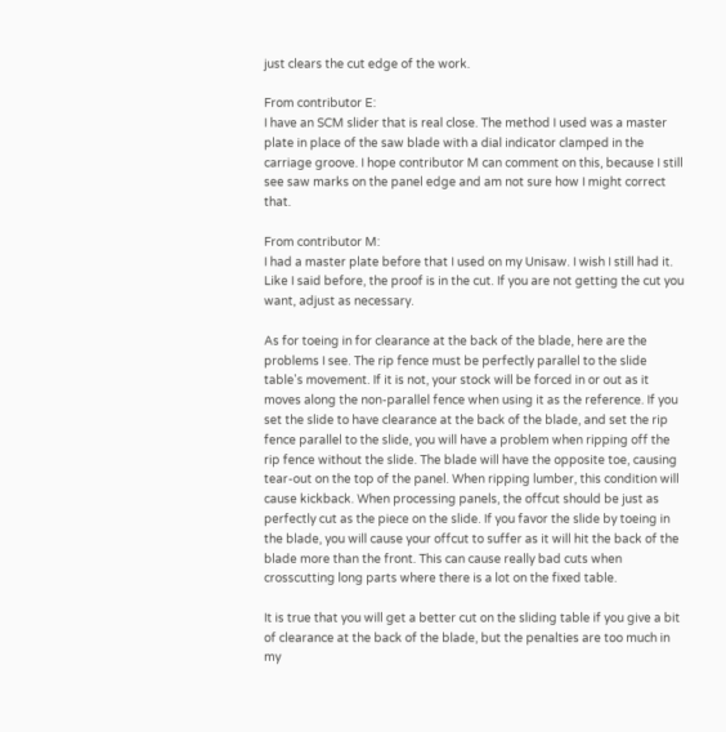just clears the cut edge of the work.

From contributor E:
I have an SCM slider that is real close. The method I used was a master plate in place of the saw blade with a dial indicator clamped in the carriage groove. I hope contributor M can comment on this, because I still see saw marks on the panel edge and am not sure how I might correct that.

From contributor M:
I had a master plate before that I used on my Unisaw. I wish I still had it. Like I said before, the proof is in the cut. If you are not getting the cut you want, adjust as necessary.

As for toeing in for clearance at the back of the blade, here are the problems I see. The rip fence must be perfectly parallel to the slide table's movement. If it is not, your stock will be forced in or out as it moves along the non-parallel fence when using it as the reference. If you set the slide to have clearance at the back of the blade, and set the rip fence parallel to the slide, you will have a problem when ripping off the rip fence without the slide. The blade will have the opposite toe, causing tear-out on the top of the panel. When ripping lumber, this condition will cause kickback. When processing panels, the offcut should be just as perfectly cut as the piece on the slide. If you favor the slide by toeing in the blade, you will cause your offcut to suffer as it will hit the back of the blade more than the front. This can cause really bad cuts when crosscutting long parts where there is a lot on the fixed table.

It is true that you will get a better cut on the sliding table if you give a bit of clearance at the back of the blade, but the penalties are too much in my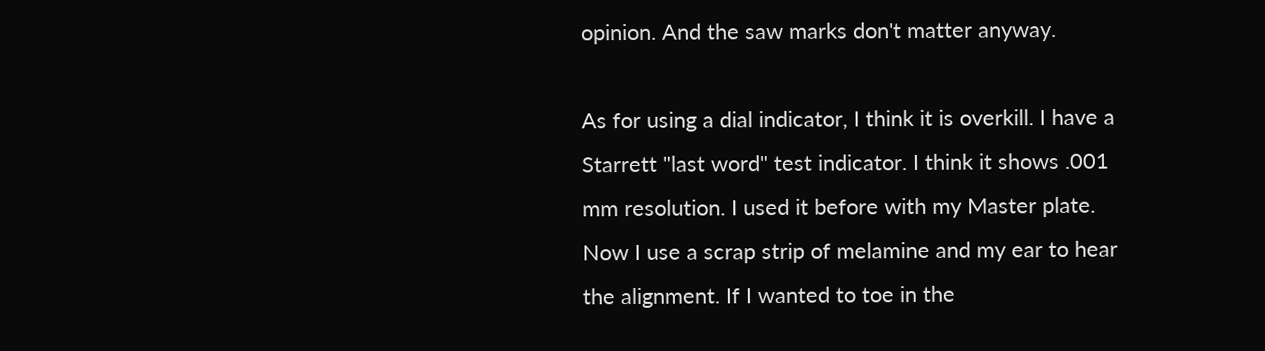opinion. And the saw marks don't matter anyway.

As for using a dial indicator, I think it is overkill. I have a Starrett "last word" test indicator. I think it shows .001 mm resolution. I used it before with my Master plate. Now I use a scrap strip of melamine and my ear to hear the alignment. If I wanted to toe in the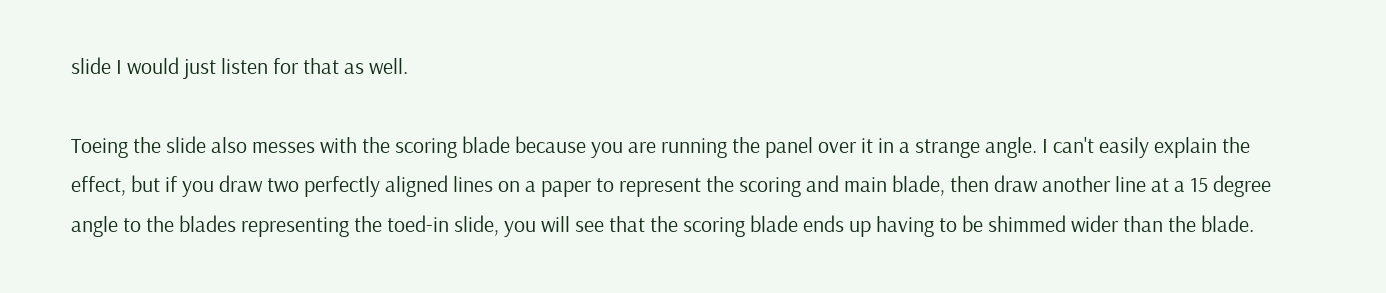slide I would just listen for that as well.

Toeing the slide also messes with the scoring blade because you are running the panel over it in a strange angle. I can't easily explain the effect, but if you draw two perfectly aligned lines on a paper to represent the scoring and main blade, then draw another line at a 15 degree angle to the blades representing the toed-in slide, you will see that the scoring blade ends up having to be shimmed wider than the blade.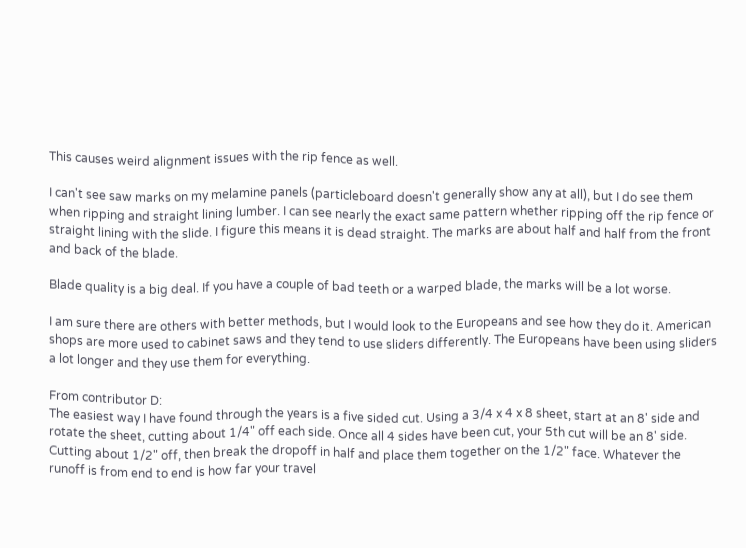This causes weird alignment issues with the rip fence as well.

I can't see saw marks on my melamine panels (particleboard doesn't generally show any at all), but I do see them when ripping and straight lining lumber. I can see nearly the exact same pattern whether ripping off the rip fence or straight lining with the slide. I figure this means it is dead straight. The marks are about half and half from the front and back of the blade.

Blade quality is a big deal. If you have a couple of bad teeth or a warped blade, the marks will be a lot worse.

I am sure there are others with better methods, but I would look to the Europeans and see how they do it. American shops are more used to cabinet saws and they tend to use sliders differently. The Europeans have been using sliders a lot longer and they use them for everything.

From contributor D:
The easiest way I have found through the years is a five sided cut. Using a 3/4 x 4 x 8 sheet, start at an 8' side and rotate the sheet, cutting about 1/4" off each side. Once all 4 sides have been cut, your 5th cut will be an 8' side. Cutting about 1/2" off, then break the dropoff in half and place them together on the 1/2" face. Whatever the runoff is from end to end is how far your travel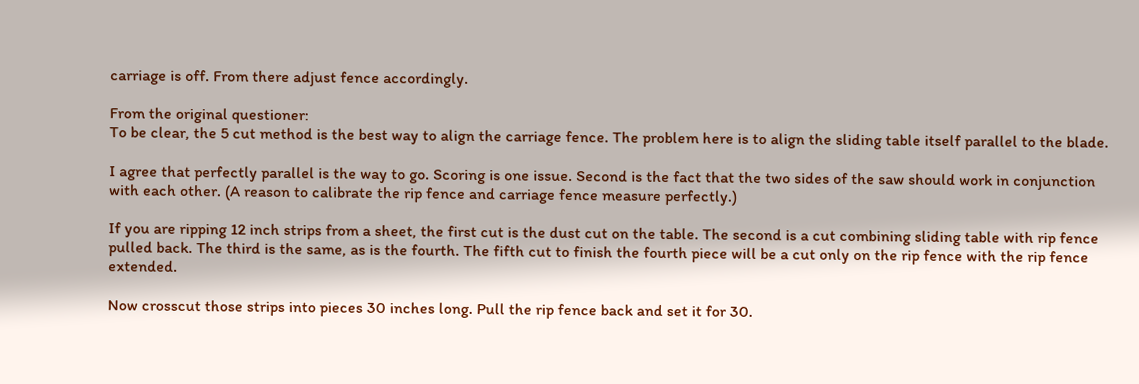carriage is off. From there adjust fence accordingly.

From the original questioner:
To be clear, the 5 cut method is the best way to align the carriage fence. The problem here is to align the sliding table itself parallel to the blade.

I agree that perfectly parallel is the way to go. Scoring is one issue. Second is the fact that the two sides of the saw should work in conjunction with each other. (A reason to calibrate the rip fence and carriage fence measure perfectly.)

If you are ripping 12 inch strips from a sheet, the first cut is the dust cut on the table. The second is a cut combining sliding table with rip fence pulled back. The third is the same, as is the fourth. The fifth cut to finish the fourth piece will be a cut only on the rip fence with the rip fence extended.

Now crosscut those strips into pieces 30 inches long. Pull the rip fence back and set it for 30.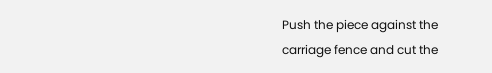Push the piece against the carriage fence and cut the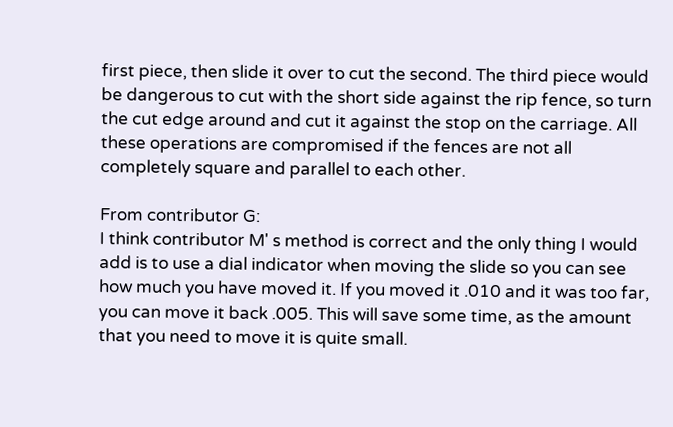first piece, then slide it over to cut the second. The third piece would be dangerous to cut with the short side against the rip fence, so turn the cut edge around and cut it against the stop on the carriage. All these operations are compromised if the fences are not all completely square and parallel to each other.

From contributor G:
I think contributor M' s method is correct and the only thing I would add is to use a dial indicator when moving the slide so you can see how much you have moved it. If you moved it .010 and it was too far, you can move it back .005. This will save some time, as the amount that you need to move it is quite small.